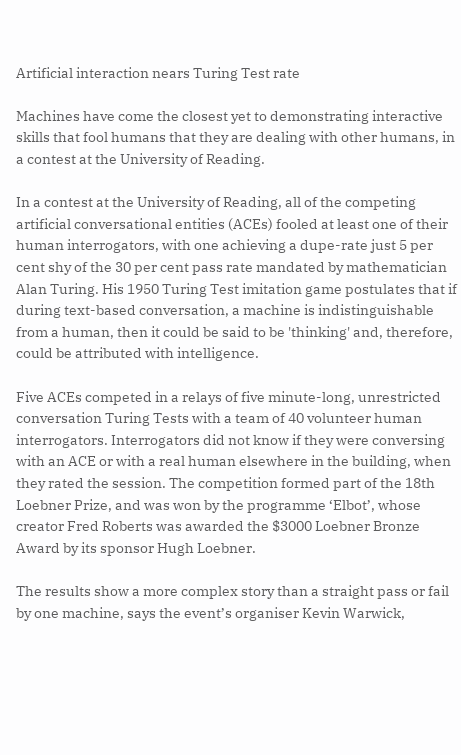Artificial interaction nears Turing Test rate

Machines have come the closest yet to demonstrating interactive skills that fool humans that they are dealing with other humans, in a contest at the University of Reading.

In a contest at the University of Reading, all of the competing artificial conversational entities (ACEs) fooled at least one of their human interrogators, with one achieving a dupe-rate just 5 per cent shy of the 30 per cent pass rate mandated by mathematician Alan Turing. His 1950 Turing Test imitation game postulates that if during text-based conversation, a machine is indistinguishable from a human, then it could be said to be 'thinking' and, therefore, could be attributed with intelligence.

Five ACEs competed in a relays of five minute-long, unrestricted conversation Turing Tests with a team of 40 volunteer human interrogators. Interrogators did not know if they were conversing with an ACE or with a real human elsewhere in the building, when they rated the session. The competition formed part of the 18th Loebner Prize, and was won by the programme ‘Elbot’, whose creator Fred Roberts was awarded the $3000 Loebner Bronze Award by its sponsor Hugh Loebner.

The results show a more complex story than a straight pass or fail by one machine, says the event’s organiser Kevin Warwick,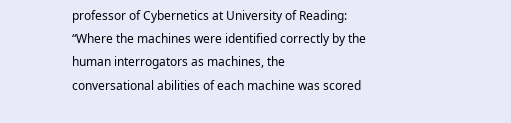professor of Cybernetics at University of Reading: “Where the machines were identified correctly by the human interrogators as machines, the conversational abilities of each machine was scored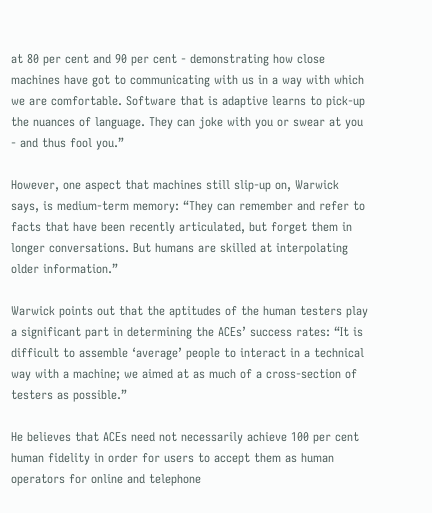at 80 per cent and 90 per cent - demonstrating how close machines have got to communicating with us in a way with which we are comfortable. Software that is adaptive learns to pick-up the nuances of language. They can joke with you or swear at you - and thus fool you.”

However, one aspect that machines still slip-up on, Warwick says, is medium-term memory: “They can remember and refer to facts that have been recently articulated, but forget them in longer conversations. But humans are skilled at interpolating older information.”

Warwick points out that the aptitudes of the human testers play a significant part in determining the ACEs’ success rates: “It is difficult to assemble ‘average’ people to interact in a technical way with a machine; we aimed at as much of a cross-section of testers as possible.”

He believes that ACEs need not necessarily achieve 100 per cent human fidelity in order for users to accept them as human operators for online and telephone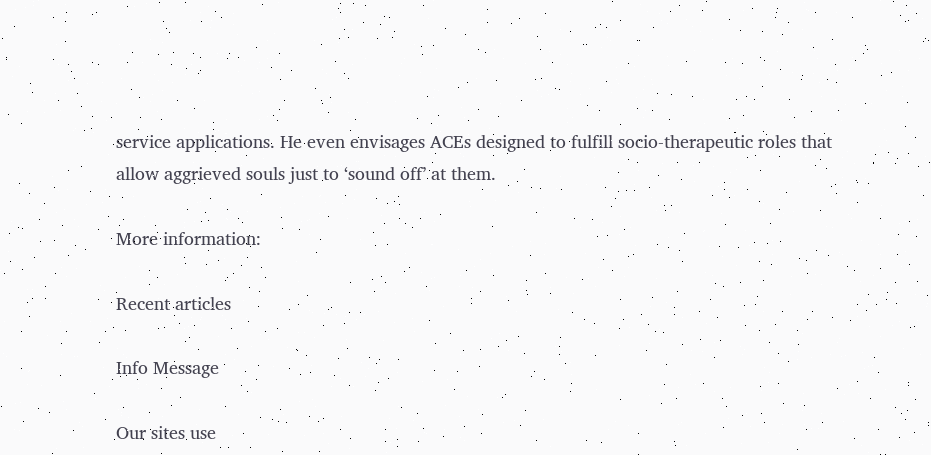service applications. He even envisages ACEs designed to fulfill socio-therapeutic roles that allow aggrieved souls just to ‘sound off’ at them.

More information:

Recent articles

Info Message

Our sites use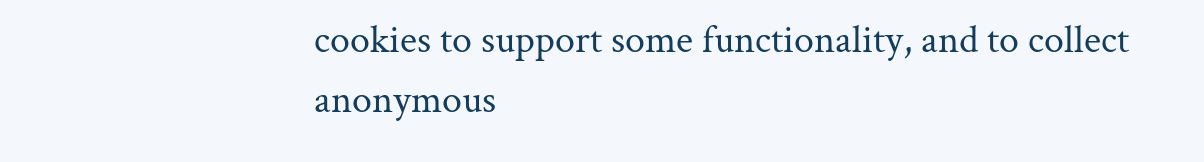cookies to support some functionality, and to collect anonymous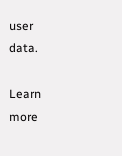user data.

Learn more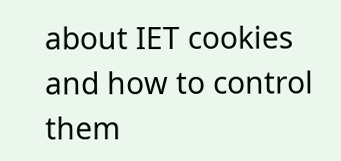about IET cookies and how to control them